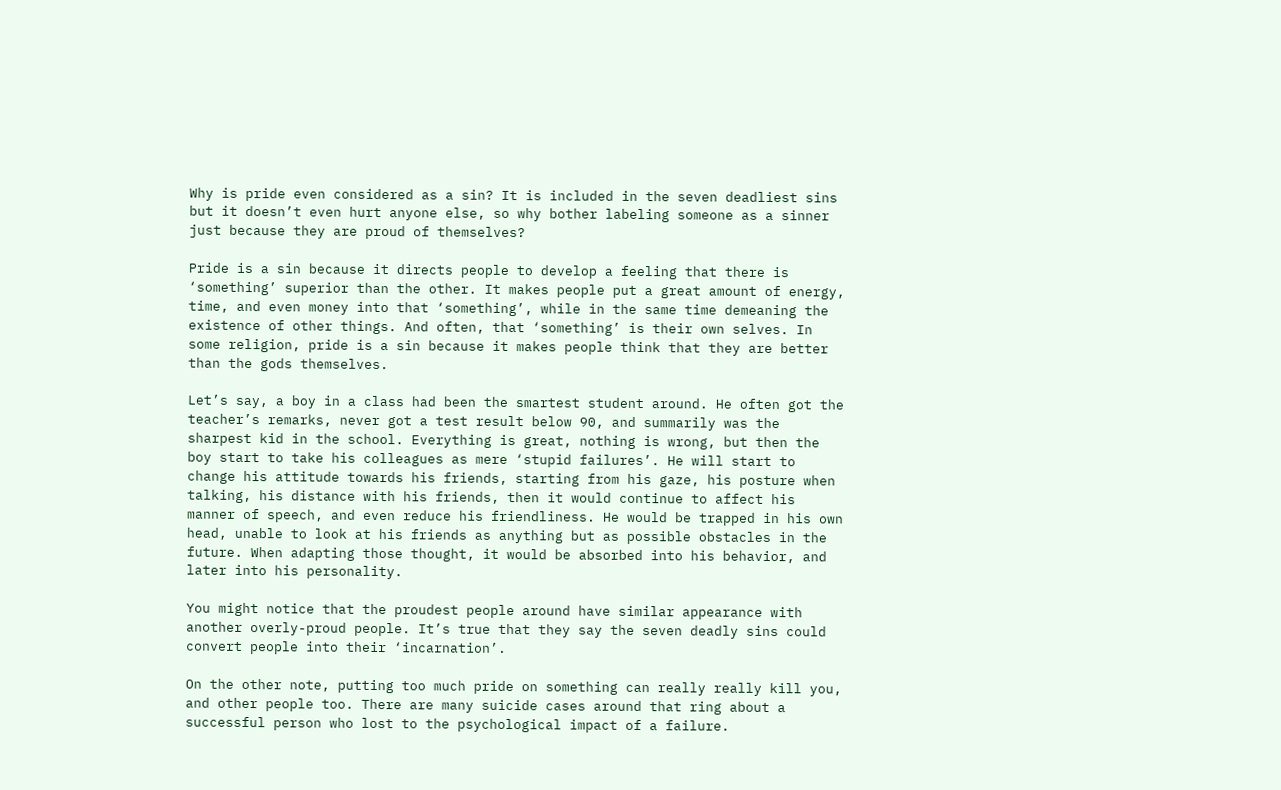Why is pride even considered as a sin? It is included in the seven deadliest sins but it doesn’t even hurt anyone else, so why bother labeling someone as a sinner just because they are proud of themselves?

Pride is a sin because it directs people to develop a feeling that there is ‘something’ superior than the other. It makes people put a great amount of energy, time, and even money into that ‘something’, while in the same time demeaning the existence of other things. And often, that ‘something’ is their own selves. In some religion, pride is a sin because it makes people think that they are better than the gods themselves.

Let’s say, a boy in a class had been the smartest student around. He often got the teacher’s remarks, never got a test result below 90, and summarily was the sharpest kid in the school. Everything is great, nothing is wrong, but then the boy start to take his colleagues as mere ‘stupid failures’. He will start to change his attitude towards his friends, starting from his gaze, his posture when talking, his distance with his friends, then it would continue to affect his manner of speech, and even reduce his friendliness. He would be trapped in his own head, unable to look at his friends as anything but as possible obstacles in the future. When adapting those thought, it would be absorbed into his behavior, and later into his personality.

You might notice that the proudest people around have similar appearance with another overly-proud people. It’s true that they say the seven deadly sins could convert people into their ‘incarnation’.

On the other note, putting too much pride on something can really really kill you, and other people too. There are many suicide cases around that ring about a successful person who lost to the psychological impact of a failure.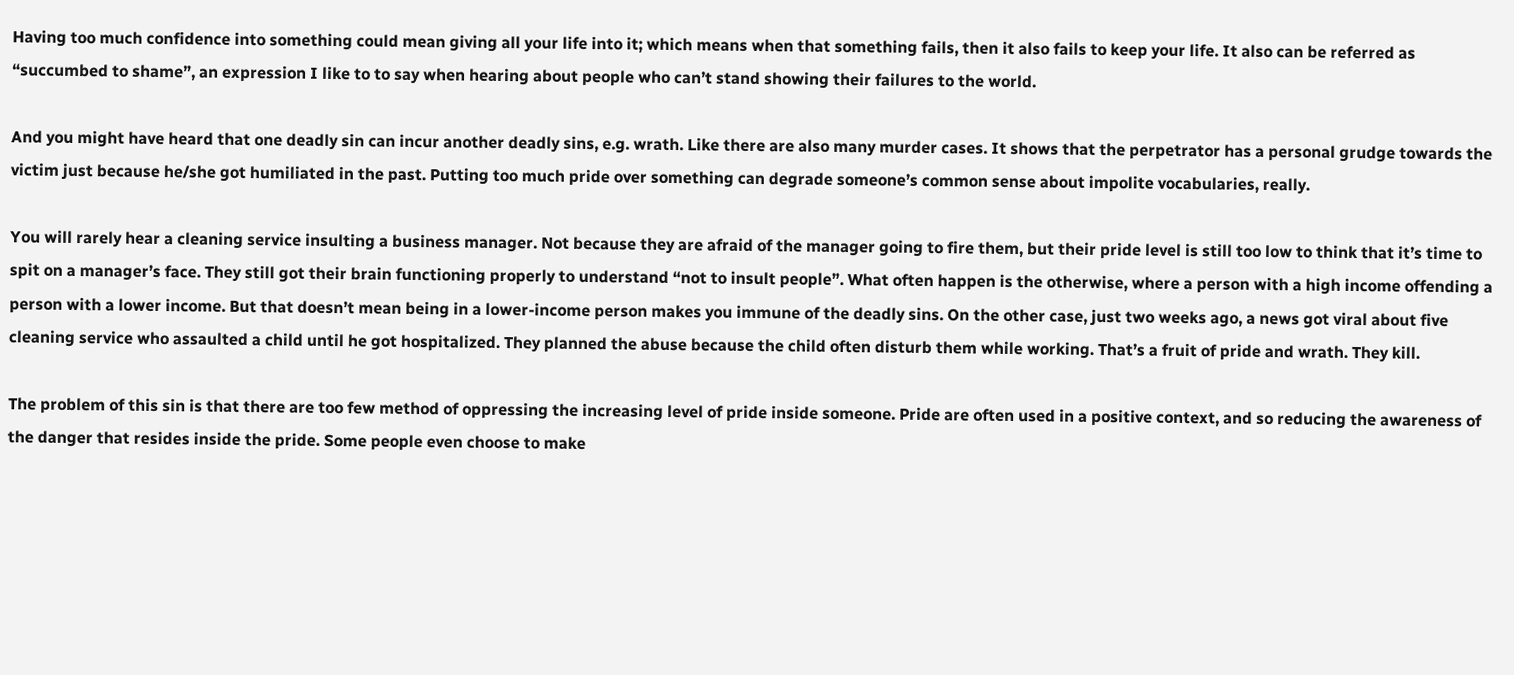Having too much confidence into something could mean giving all your life into it; which means when that something fails, then it also fails to keep your life. It also can be referred as “succumbed to shame”, an expression I like to to say when hearing about people who can’t stand showing their failures to the world.

And you might have heard that one deadly sin can incur another deadly sins, e.g. wrath. Like there are also many murder cases. It shows that the perpetrator has a personal grudge towards the victim just because he/she got humiliated in the past. Putting too much pride over something can degrade someone’s common sense about impolite vocabularies, really.

You will rarely hear a cleaning service insulting a business manager. Not because they are afraid of the manager going to fire them, but their pride level is still too low to think that it’s time to spit on a manager’s face. They still got their brain functioning properly to understand “not to insult people”. What often happen is the otherwise, where a person with a high income offending a person with a lower income. But that doesn’t mean being in a lower-income person makes you immune of the deadly sins. On the other case, just two weeks ago, a news got viral about five cleaning service who assaulted a child until he got hospitalized. They planned the abuse because the child often disturb them while working. That’s a fruit of pride and wrath. They kill.

The problem of this sin is that there are too few method of oppressing the increasing level of pride inside someone. Pride are often used in a positive context, and so reducing the awareness of the danger that resides inside the pride. Some people even choose to make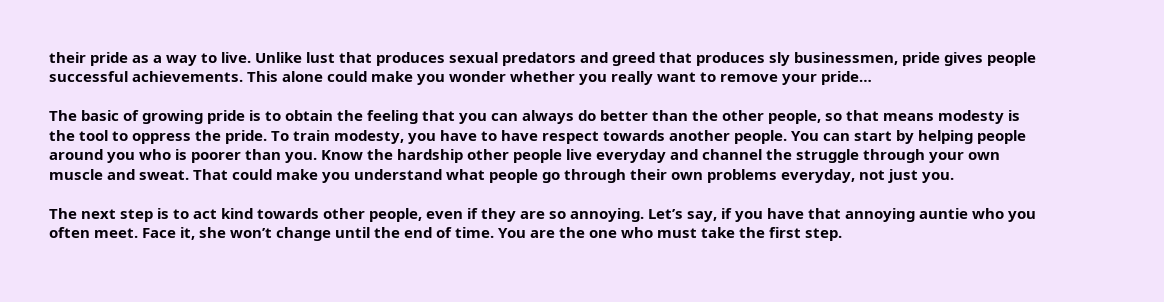their pride as a way to live. Unlike lust that produces sexual predators and greed that produces sly businessmen, pride gives people successful achievements. This alone could make you wonder whether you really want to remove your pride…

The basic of growing pride is to obtain the feeling that you can always do better than the other people, so that means modesty is the tool to oppress the pride. To train modesty, you have to have respect towards another people. You can start by helping people around you who is poorer than you. Know the hardship other people live everyday and channel the struggle through your own muscle and sweat. That could make you understand what people go through their own problems everyday, not just you.

The next step is to act kind towards other people, even if they are so annoying. Let’s say, if you have that annoying auntie who you often meet. Face it, she won’t change until the end of time. You are the one who must take the first step.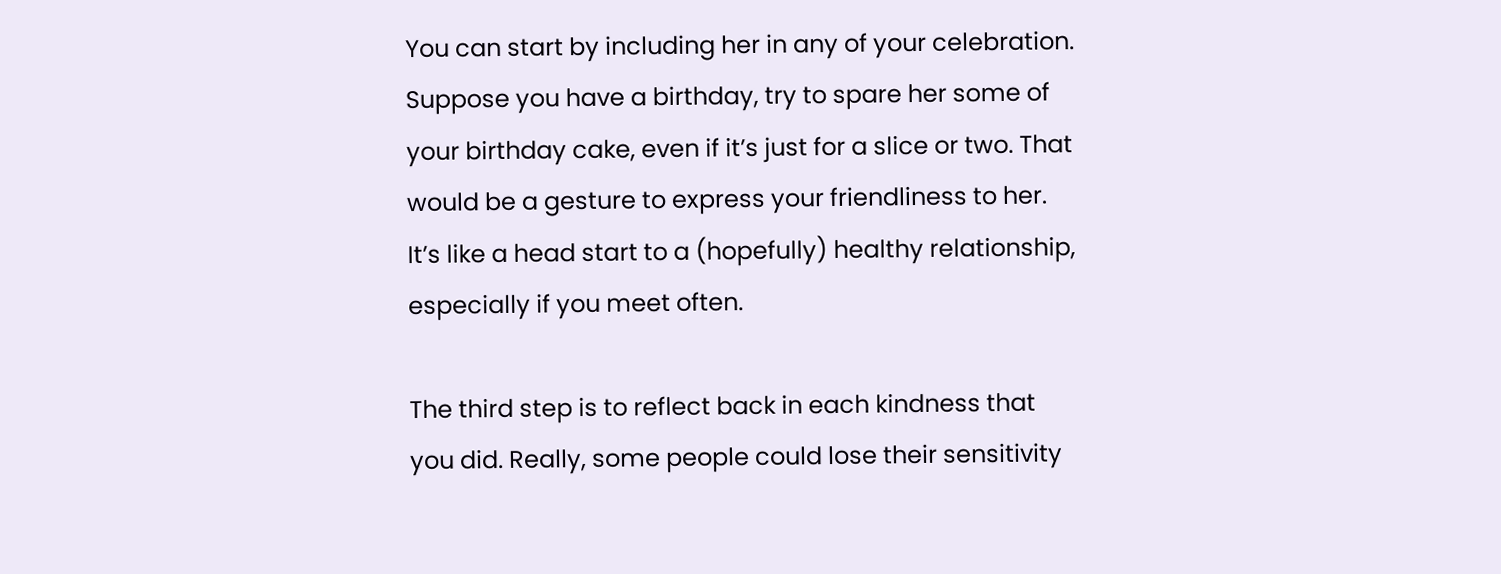You can start by including her in any of your celebration. Suppose you have a birthday, try to spare her some of your birthday cake, even if it’s just for a slice or two. That would be a gesture to express your friendliness to her. It’s like a head start to a (hopefully) healthy relationship, especially if you meet often.

The third step is to reflect back in each kindness that you did. Really, some people could lose their sensitivity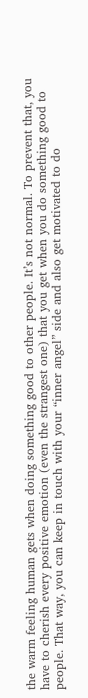the warm feeling human gets when doing something good to other people. It’s not normal. To prevent that, you have to cherish every positive emotion (even the strangest one) that you get when you do something good to people. That way, you can keep in touch with your “inner angel” side and also get motivated to do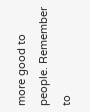more good to people. Remember to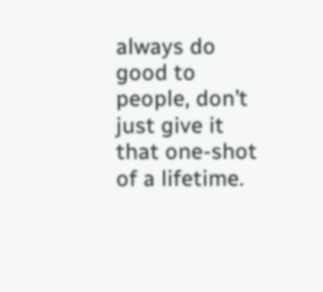always do good to people, don’t just give it that one-shot of a lifetime.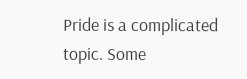Pride is a complicated topic. Some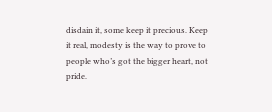disdain it, some keep it precious. Keep it real, modesty is the way to prove to people who’s got the bigger heart, not pride.